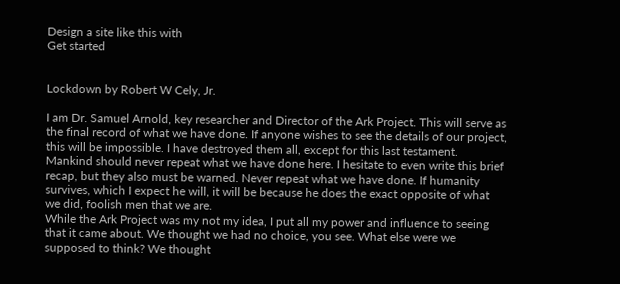Design a site like this with
Get started


Lockdown by Robert W Cely, Jr.

I am Dr. Samuel Arnold, key researcher and Director of the Ark Project. This will serve as the final record of what we have done. If anyone wishes to see the details of our project, this will be impossible. I have destroyed them all, except for this last testament. Mankind should never repeat what we have done here. I hesitate to even write this brief recap, but they also must be warned. Never repeat what we have done. If humanity survives, which I expect he will, it will be because he does the exact opposite of what we did, foolish men that we are.
While the Ark Project was my not my idea, I put all my power and influence to seeing that it came about. We thought we had no choice, you see. What else were we supposed to think? We thought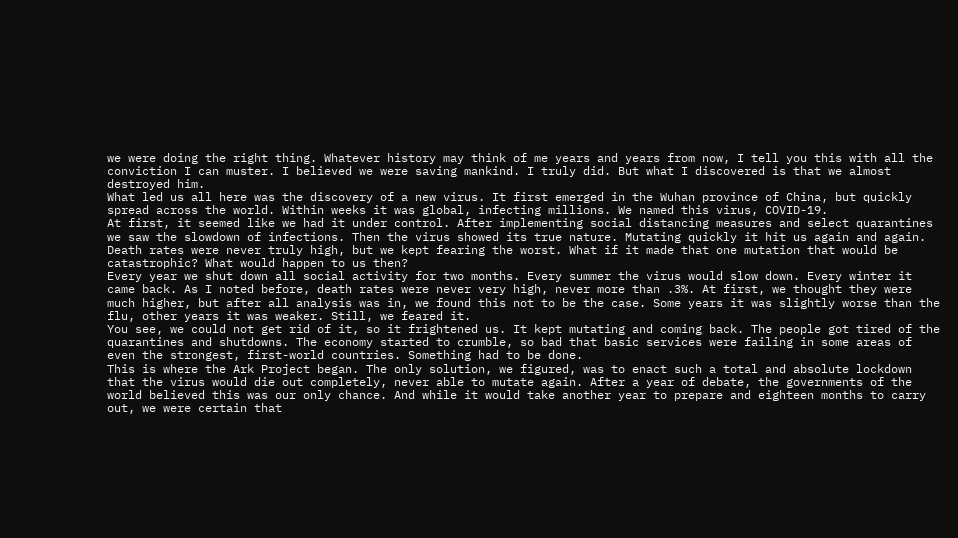we were doing the right thing. Whatever history may think of me years and years from now, I tell you this with all the conviction I can muster. I believed we were saving mankind. I truly did. But what I discovered is that we almost destroyed him.
What led us all here was the discovery of a new virus. It first emerged in the Wuhan province of China, but quickly spread across the world. Within weeks it was global, infecting millions. We named this virus, COVID-19.
At first, it seemed like we had it under control. After implementing social distancing measures and select quarantines we saw the slowdown of infections. Then the virus showed its true nature. Mutating quickly it hit us again and again. Death rates were never truly high, but we kept fearing the worst. What if it made that one mutation that would be catastrophic? What would happen to us then?
Every year we shut down all social activity for two months. Every summer the virus would slow down. Every winter it came back. As I noted before, death rates were never very high, never more than .3%. At first, we thought they were much higher, but after all analysis was in, we found this not to be the case. Some years it was slightly worse than the flu, other years it was weaker. Still, we feared it.
You see, we could not get rid of it, so it frightened us. It kept mutating and coming back. The people got tired of the quarantines and shutdowns. The economy started to crumble, so bad that basic services were failing in some areas of even the strongest, first-world countries. Something had to be done.
This is where the Ark Project began. The only solution, we figured, was to enact such a total and absolute lockdown that the virus would die out completely, never able to mutate again. After a year of debate, the governments of the world believed this was our only chance. And while it would take another year to prepare and eighteen months to carry out, we were certain that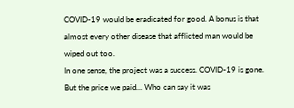COVID-19 would be eradicated for good. A bonus is that almost every other disease that afflicted man would be wiped out too.
In one sense, the project was a success. COVID-19 is gone. But the price we paid… Who can say it was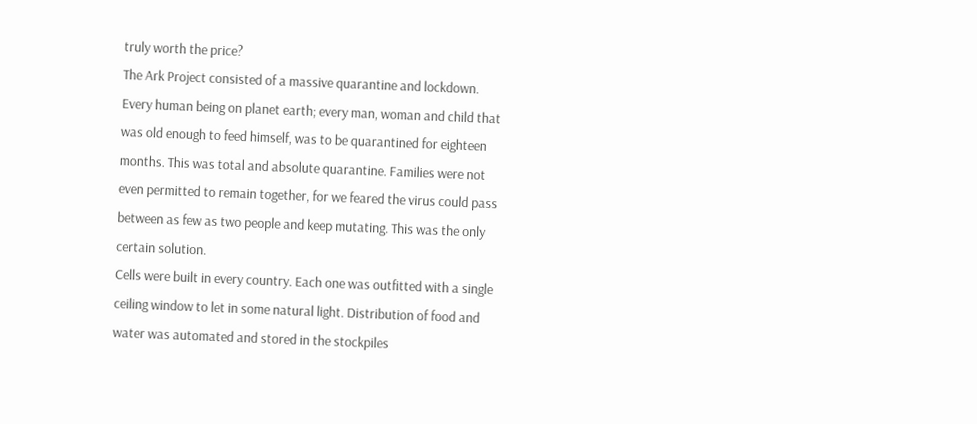truly worth the price?
The Ark Project consisted of a massive quarantine and lockdown. Every human being on planet earth; every man, woman and child that was old enough to feed himself, was to be quarantined for eighteen months. This was total and absolute quarantine. Families were not even permitted to remain together, for we feared the virus could pass between as few as two people and keep mutating. This was the only certain solution.
Cells were built in every country. Each one was outfitted with a single ceiling window to let in some natural light. Distribution of food and water was automated and stored in the stockpiles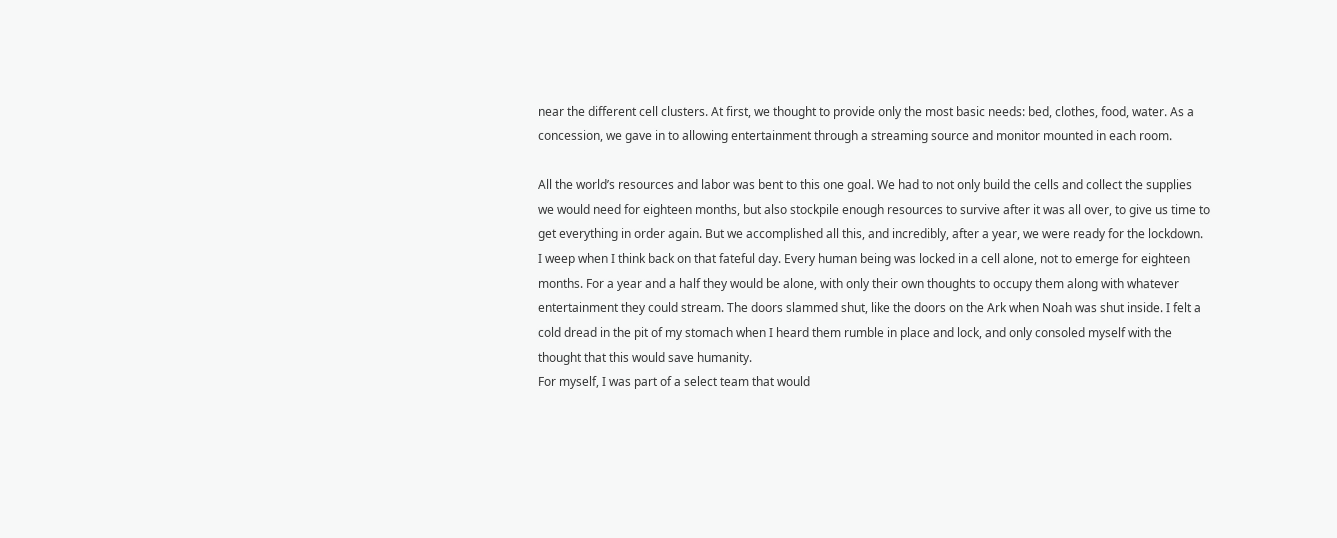near the different cell clusters. At first, we thought to provide only the most basic needs: bed, clothes, food, water. As a concession, we gave in to allowing entertainment through a streaming source and monitor mounted in each room.

All the world’s resources and labor was bent to this one goal. We had to not only build the cells and collect the supplies we would need for eighteen months, but also stockpile enough resources to survive after it was all over, to give us time to get everything in order again. But we accomplished all this, and incredibly, after a year, we were ready for the lockdown.
I weep when I think back on that fateful day. Every human being was locked in a cell alone, not to emerge for eighteen months. For a year and a half they would be alone, with only their own thoughts to occupy them along with whatever entertainment they could stream. The doors slammed shut, like the doors on the Ark when Noah was shut inside. I felt a cold dread in the pit of my stomach when I heard them rumble in place and lock, and only consoled myself with the thought that this would save humanity.
For myself, I was part of a select team that would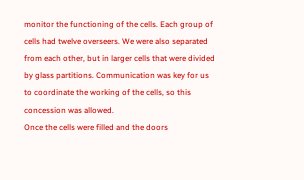monitor the functioning of the cells. Each group of cells had twelve overseers. We were also separated from each other, but in larger cells that were divided by glass partitions. Communication was key for us to coordinate the working of the cells, so this concession was allowed.
Once the cells were filled and the doors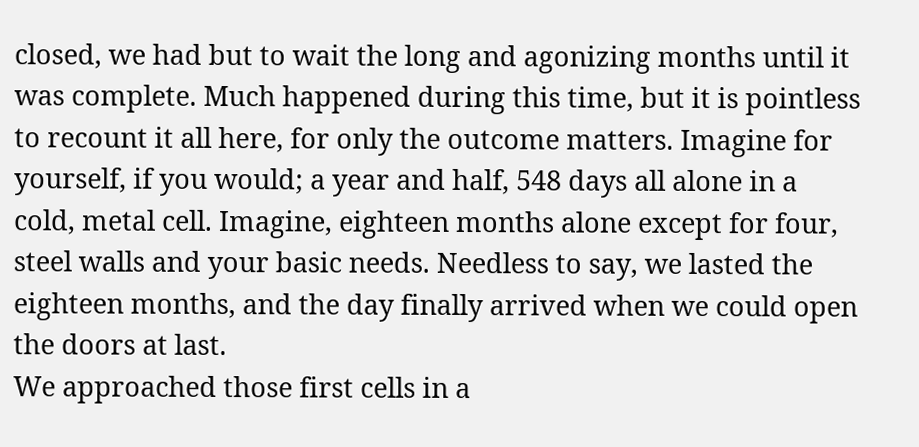closed, we had but to wait the long and agonizing months until it was complete. Much happened during this time, but it is pointless to recount it all here, for only the outcome matters. Imagine for yourself, if you would; a year and half, 548 days all alone in a cold, metal cell. Imagine, eighteen months alone except for four, steel walls and your basic needs. Needless to say, we lasted the eighteen months, and the day finally arrived when we could open the doors at last.
We approached those first cells in a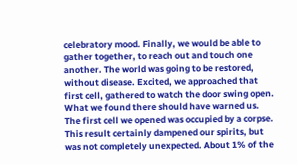celebratory mood. Finally, we would be able to gather together, to reach out and touch one another. The world was going to be restored, without disease. Excited, we approached that first cell, gathered to watch the door swing open. What we found there should have warned us.
The first cell we opened was occupied by a corpse.
This result certainly dampened our spirits, but was not completely unexpected. About 1% of the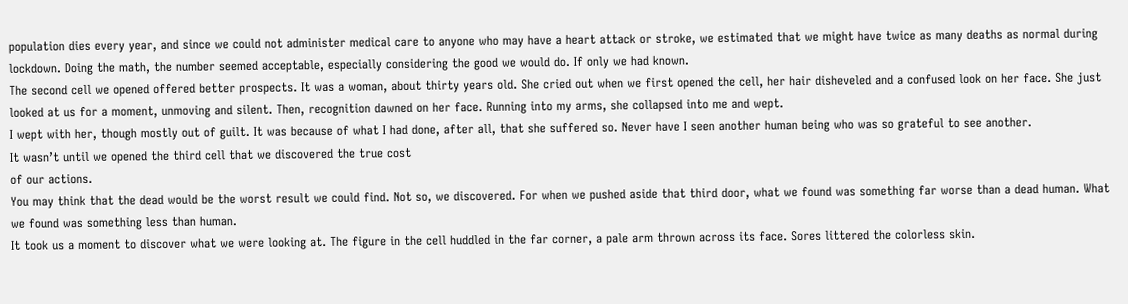population dies every year, and since we could not administer medical care to anyone who may have a heart attack or stroke, we estimated that we might have twice as many deaths as normal during lockdown. Doing the math, the number seemed acceptable, especially considering the good we would do. If only we had known.
The second cell we opened offered better prospects. It was a woman, about thirty years old. She cried out when we first opened the cell, her hair disheveled and a confused look on her face. She just looked at us for a moment, unmoving and silent. Then, recognition dawned on her face. Running into my arms, she collapsed into me and wept.
I wept with her, though mostly out of guilt. It was because of what I had done, after all, that she suffered so. Never have I seen another human being who was so grateful to see another.
It wasn’t until we opened the third cell that we discovered the true cost
of our actions.
You may think that the dead would be the worst result we could find. Not so, we discovered. For when we pushed aside that third door, what we found was something far worse than a dead human. What we found was something less than human.
It took us a moment to discover what we were looking at. The figure in the cell huddled in the far corner, a pale arm thrown across its face. Sores littered the colorless skin.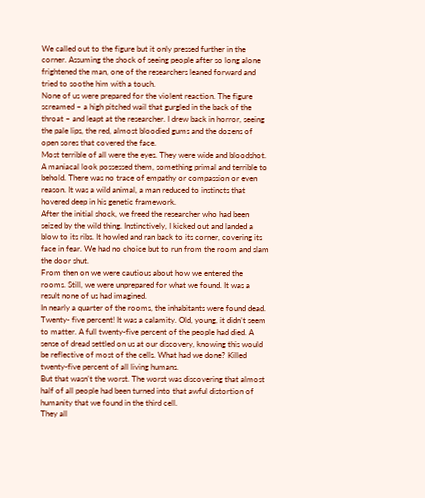We called out to the figure but it only pressed further in the corner. Assuming the shock of seeing people after so long alone frightened the man, one of the researchers leaned forward and tried to soothe him with a touch.
None of us were prepared for the violent reaction. The figure screamed – a high pitched wail that gurgled in the back of the throat – and leapt at the researcher. I drew back in horror, seeing the pale lips, the red, almost bloodied gums and the dozens of open sores that covered the face.
Most terrible of all were the eyes. They were wide and bloodshot. A maniacal look possessed them, something primal and terrible to behold. There was no trace of empathy or compassion or even reason. It was a wild animal, a man reduced to instincts that hovered deep in his genetic framework.
After the initial shock, we freed the researcher who had been seized by the wild thing. Instinctively, I kicked out and landed a blow to its ribs. It howled and ran back to its corner, covering its face in fear. We had no choice but to run from the room and slam the door shut.
From then on we were cautious about how we entered the rooms. Still, we were unprepared for what we found. It was a result none of us had imagined.
In nearly a quarter of the rooms, the inhabitants were found dead. Twenty- five percent! It was a calamity. Old, young, it didn’t seem to matter. A full twenty-five percent of the people had died. A sense of dread settled on us at our discovery, knowing this would be reflective of most of the cells. What had we done? Killed twenty-five percent of all living humans.
But that wasn’t the worst. The worst was discovering that almost half of all people had been turned into that awful distortion of humanity that we found in the third cell.
They all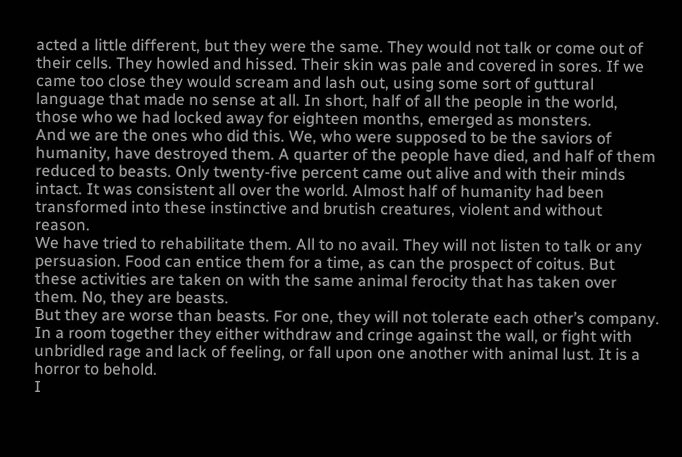acted a little different, but they were the same. They would not talk or come out of their cells. They howled and hissed. Their skin was pale and covered in sores. If we came too close they would scream and lash out, using some sort of guttural language that made no sense at all. In short, half of all the people in the world, those who we had locked away for eighteen months, emerged as monsters.
And we are the ones who did this. We, who were supposed to be the saviors of humanity, have destroyed them. A quarter of the people have died, and half of them reduced to beasts. Only twenty-five percent came out alive and with their minds intact. It was consistent all over the world. Almost half of humanity had been transformed into these instinctive and brutish creatures, violent and without reason.
We have tried to rehabilitate them. All to no avail. They will not listen to talk or any persuasion. Food can entice them for a time, as can the prospect of coitus. But these activities are taken on with the same animal ferocity that has taken over them. No, they are beasts.
But they are worse than beasts. For one, they will not tolerate each other’s company. In a room together they either withdraw and cringe against the wall, or fight with unbridled rage and lack of feeling, or fall upon one another with animal lust. It is a horror to behold.
I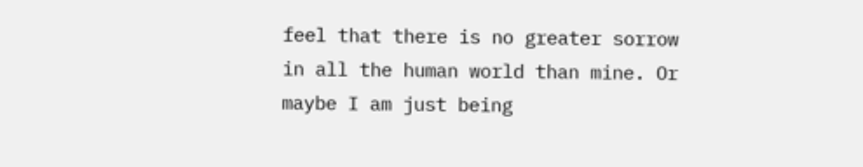feel that there is no greater sorrow in all the human world than mine. Or maybe I am just being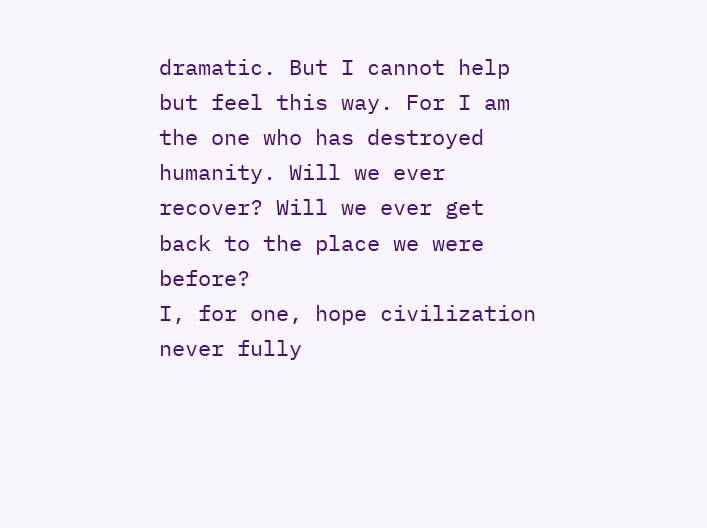dramatic. But I cannot help but feel this way. For I am the one who has destroyed humanity. Will we ever recover? Will we ever get back to the place we were before?
I, for one, hope civilization never fully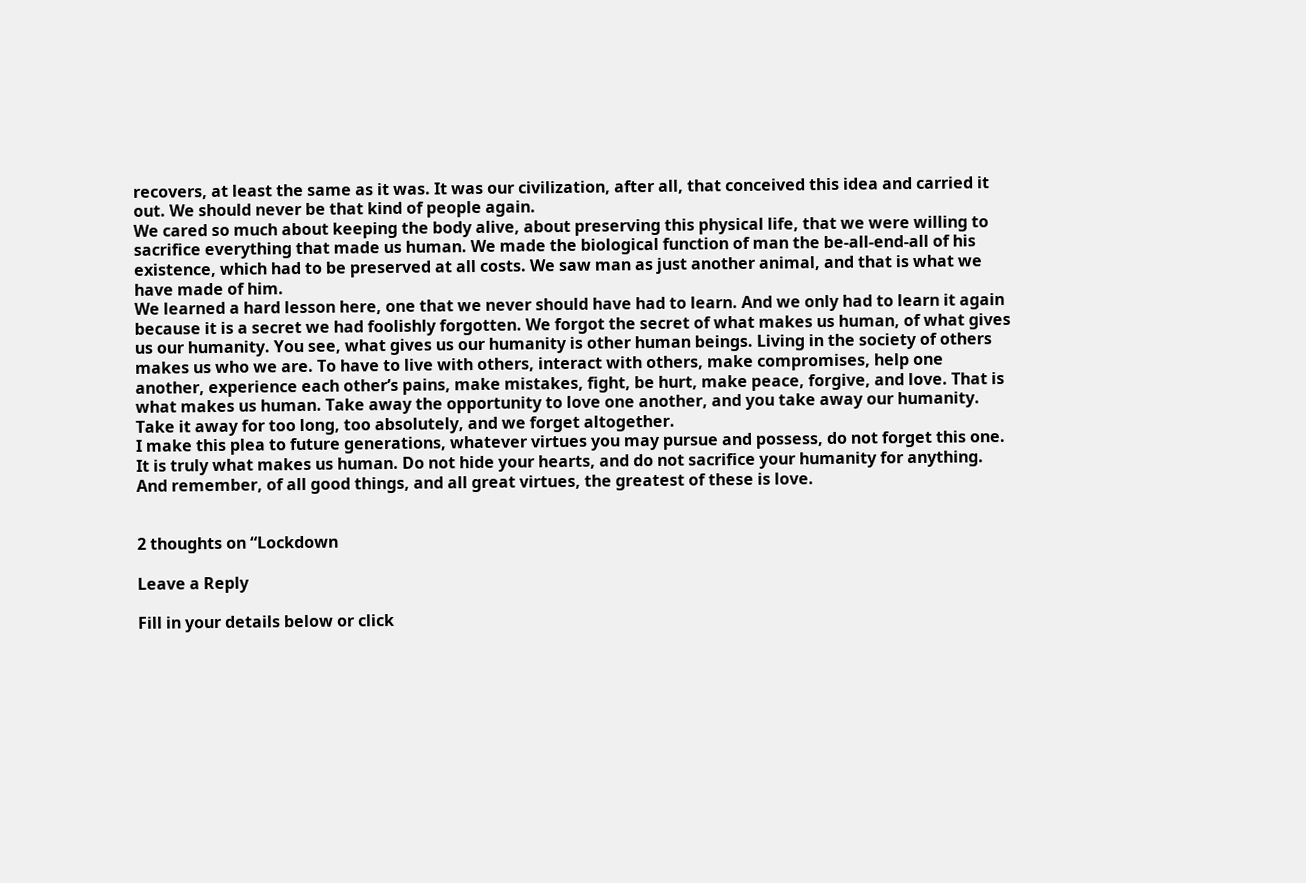recovers, at least the same as it was. It was our civilization, after all, that conceived this idea and carried it out. We should never be that kind of people again.
We cared so much about keeping the body alive, about preserving this physical life, that we were willing to sacrifice everything that made us human. We made the biological function of man the be-all-end-all of his existence, which had to be preserved at all costs. We saw man as just another animal, and that is what we have made of him.
We learned a hard lesson here, one that we never should have had to learn. And we only had to learn it again because it is a secret we had foolishly forgotten. We forgot the secret of what makes us human, of what gives us our humanity. You see, what gives us our humanity is other human beings. Living in the society of others makes us who we are. To have to live with others, interact with others, make compromises, help one another, experience each other’s pains, make mistakes, fight, be hurt, make peace, forgive, and love. That is what makes us human. Take away the opportunity to love one another, and you take away our humanity. Take it away for too long, too absolutely, and we forget altogether.
I make this plea to future generations, whatever virtues you may pursue and possess, do not forget this one. It is truly what makes us human. Do not hide your hearts, and do not sacrifice your humanity for anything. And remember, of all good things, and all great virtues, the greatest of these is love.


2 thoughts on “Lockdown

Leave a Reply

Fill in your details below or click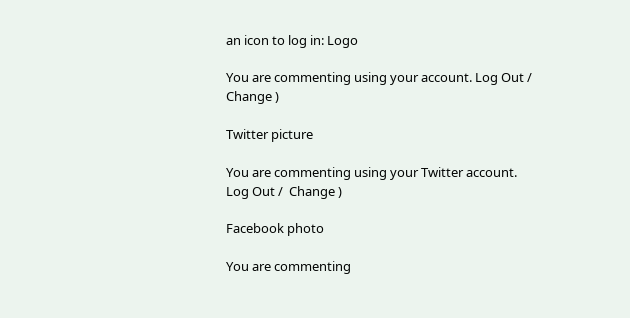an icon to log in: Logo

You are commenting using your account. Log Out /  Change )

Twitter picture

You are commenting using your Twitter account. Log Out /  Change )

Facebook photo

You are commenting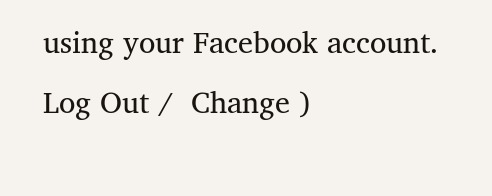using your Facebook account. Log Out /  Change )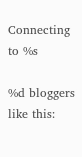Connecting to %s

%d bloggers like this: